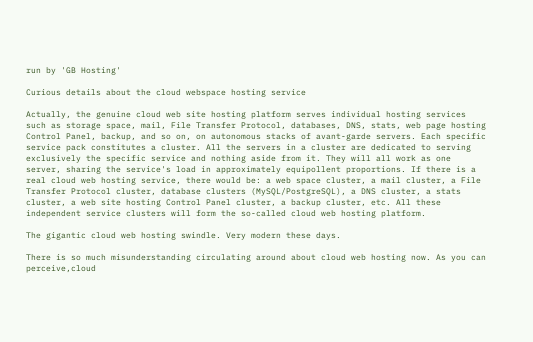run by 'GB Hosting'

Curious details about the cloud webspace hosting service

Actually, the genuine cloud web site hosting platform serves individual hosting services such as storage space, mail, File Transfer Protocol, databases, DNS, stats, web page hosting Control Panel, backup, and so on, on autonomous stacks of avant-garde servers. Each specific service pack constitutes a cluster. All the servers in a cluster are dedicated to serving exclusively the specific service and nothing aside from it. They will all work as one server, sharing the service's load in approximately equipollent proportions. If there is a real cloud web hosting service, there would be: a web space cluster, a mail cluster, a File Transfer Protocol cluster, database clusters (MySQL/PostgreSQL), a DNS cluster, a stats cluster, a web site hosting Control Panel cluster, a backup cluster, etc. All these independent service clusters will form the so-called cloud web hosting platform.

The gigantic cloud web hosting swindle. Very modern these days.

There is so much misunderstanding circulating around about cloud web hosting now. As you can perceive,cloud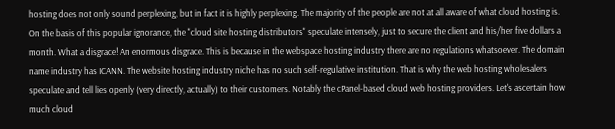hosting does not only sound perplexing, but in fact it is highly perplexing. The majority of the people are not at all aware of what cloud hosting is. On the basis of this popular ignorance, the "cloud site hosting distributors" speculate intensely, just to secure the client and his/her five dollars a month. What a disgrace! An enormous disgrace. This is because in the webspace hosting industry there are no regulations whatsoever. The domain name industry has ICANN. The website hosting industry niche has no such self-regulative institution. That is why the web hosting wholesalers speculate and tell lies openly (very directly, actually) to their customers. Notably the cPanel-based cloud web hosting providers. Let's ascertain how much cloud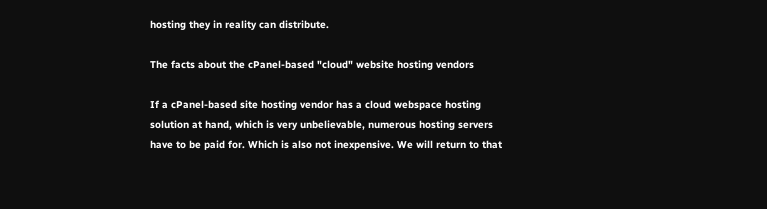hosting they in reality can distribute.

The facts about the cPanel-based "cloud" website hosting vendors

If a cPanel-based site hosting vendor has a cloud webspace hosting solution at hand, which is very unbelievable, numerous hosting servers have to be paid for. Which is also not inexpensive. We will return to that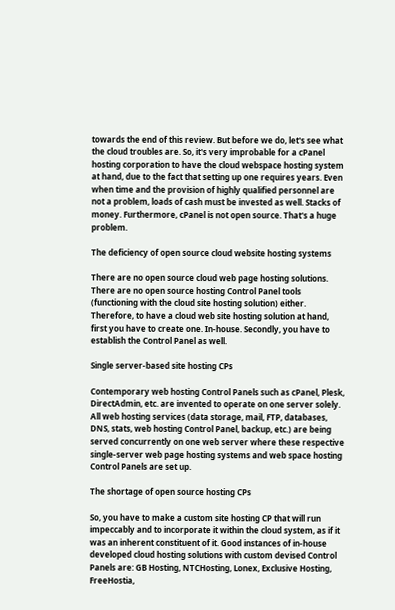towards the end of this review. But before we do, let's see what the cloud troubles are. So, it's very improbable for a cPanel hosting corporation to have the cloud webspace hosting system at hand, due to the fact that setting up one requires years. Even when time and the provision of highly qualified personnel are not a problem, loads of cash must be invested as well. Stacks of money. Furthermore, cPanel is not open source. That's a huge problem.

The deficiency of open source cloud website hosting systems

There are no open source cloud web page hosting solutions. There are no open source hosting Control Panel tools (functioning with the cloud site hosting solution) either. Therefore, to have a cloud web site hosting solution at hand, first you have to create one. In-house. Secondly, you have to establish the Control Panel as well.

Single server-based site hosting CPs

Contemporary web hosting Control Panels such as cPanel, Plesk, DirectAdmin, etc. are invented to operate on one server solely. All web hosting services (data storage, mail, FTP, databases, DNS, stats, web hosting Control Panel, backup, etc.) are being served concurrently on one web server where these respective single-server web page hosting systems and web space hosting Control Panels are set up.

The shortage of open source hosting CPs

So, you have to make a custom site hosting CP that will run impeccably and to incorporate it within the cloud system, as if it was an inherent constituent of it. Good instances of in-house developed cloud hosting solutions with custom devised Control Panels are: GB Hosting, NTCHosting, Lonex, Exclusive Hosting, FreeHostia,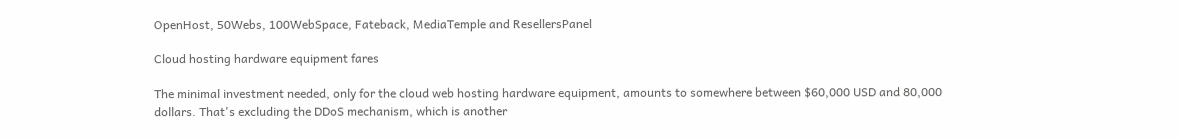OpenHost, 50Webs, 100WebSpace, Fateback, MediaTemple and ResellersPanel

Cloud hosting hardware equipment fares

The minimal investment needed, only for the cloud web hosting hardware equipment, amounts to somewhere between $60,000 USD and 80,000 dollars. That's excluding the DDoS mechanism, which is another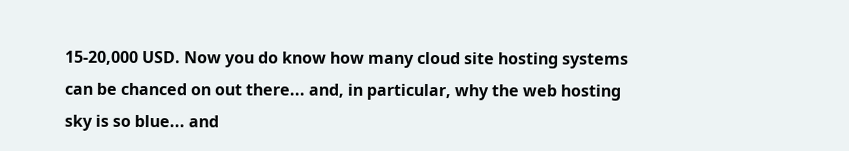15-20,000 USD. Now you do know how many cloud site hosting systems can be chanced on out there... and, in particular, why the web hosting sky is so blue... and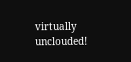virtually unclouded!